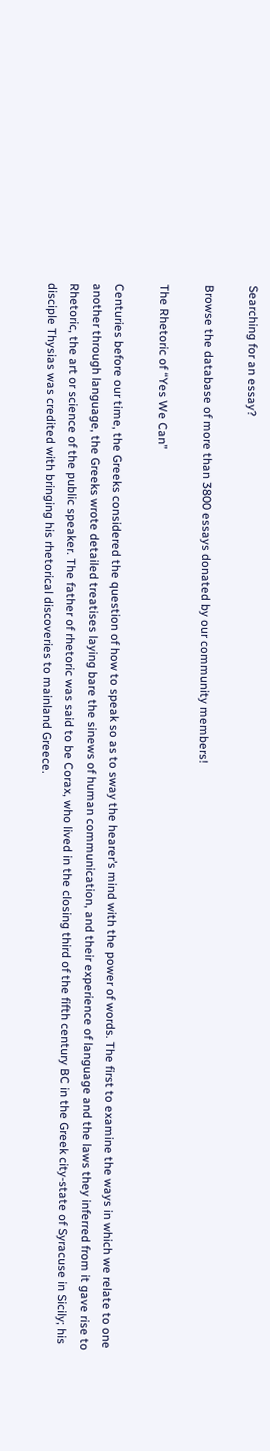Searching for an essay?

Browse the database of more than 3800 essays donated by our community members!

The Rhetoric of “Yes We Can”

Centuries before our time, the Greeks considered the question of how to speak so as to sway the hearer’s mind with the power of words. The first to examine the ways in which we relate to one another through language, the Greeks wrote detailed treatises laying bare the sinews of human communication, and their experience of language and the laws they inferred from it gave rise to Rhetoric, the art or science of the public speaker. The father of rhetoric was said to be Corax, who lived in the closing third of the fifth century BC in the Greek city-state of Syracuse in Sicily; his disciple Thysias was credited with bringing his rhetorical discoveries to mainland Greece.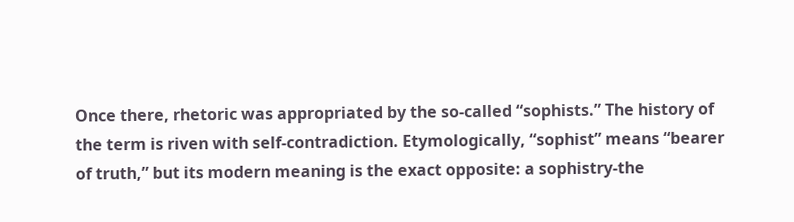Once there, rhetoric was appropriated by the so-called “sophists.” The history of the term is riven with self-contradiction. Etymologically, “sophist” means “bearer of truth,” but its modern meaning is the exact opposite: a sophistry-the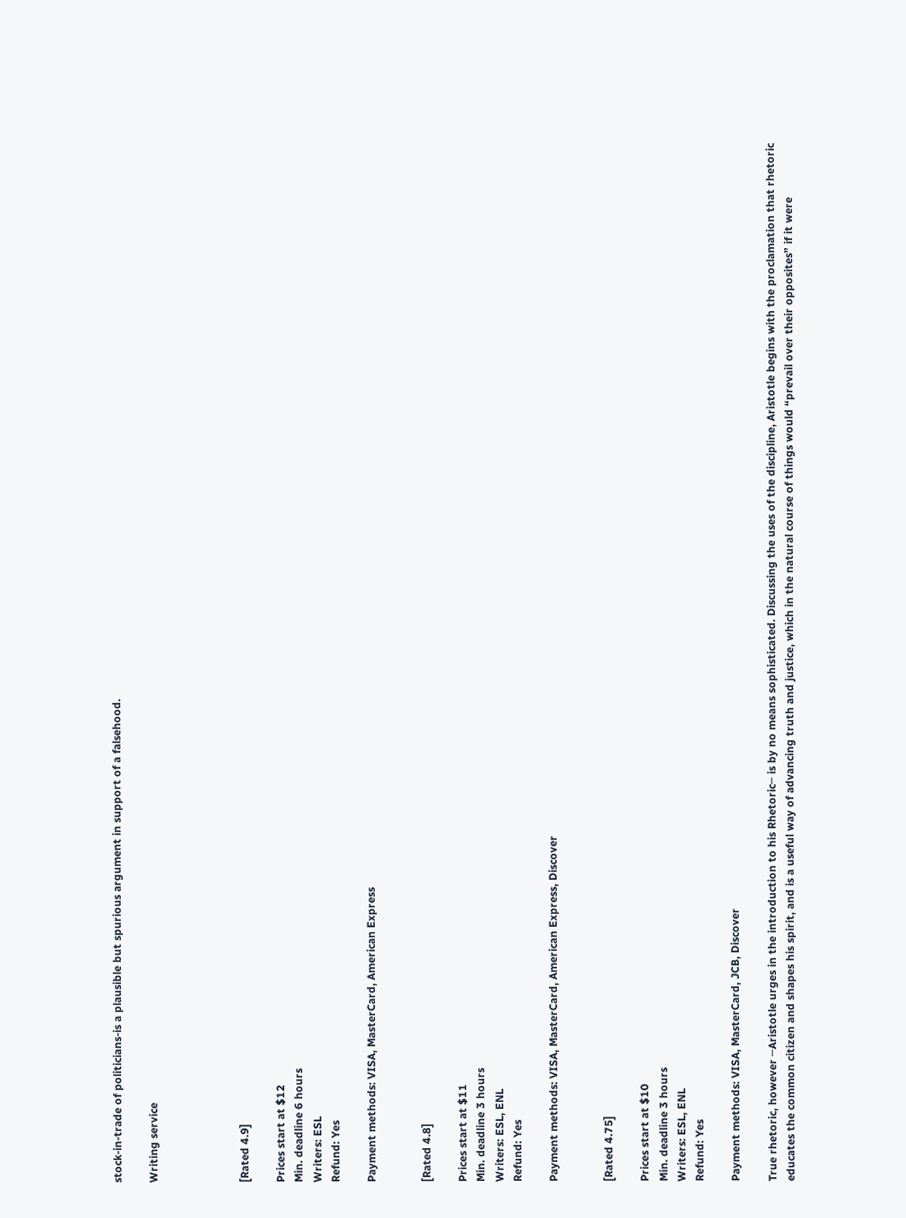stock-in-trade of politicians-is a plausible but spurious argument in support of a falsehood.

Writing service




[Rated 4.9]

Prices start at $12
Min. deadline 6 hours
Writers: ESL
Refund: Yes

Payment methods: VISA, MasterCard, American Express


[Rated 4.8]

Prices start at $11
Min. deadline 3 hours
Writers: ESL, ENL
Refund: Yes

Payment methods: VISA, MasterCard, American Express, Discover


[Rated 4.75]

Prices start at $10
Min. deadline 3 hours
Writers: ESL, ENL
Refund: Yes

Payment methods: VISA, MasterCard, JCB, Discover

True rhetoric, however ─Aristotle urges in the introduction to his Rhetoric─ is by no means sophisticated. Discussing the uses of the discipline, Aristotle begins with the proclamation that rhetoric educates the common citizen and shapes his spirit, and is a useful way of advancing truth and justice, which in the natural course of things would “prevail over their opposites” if it were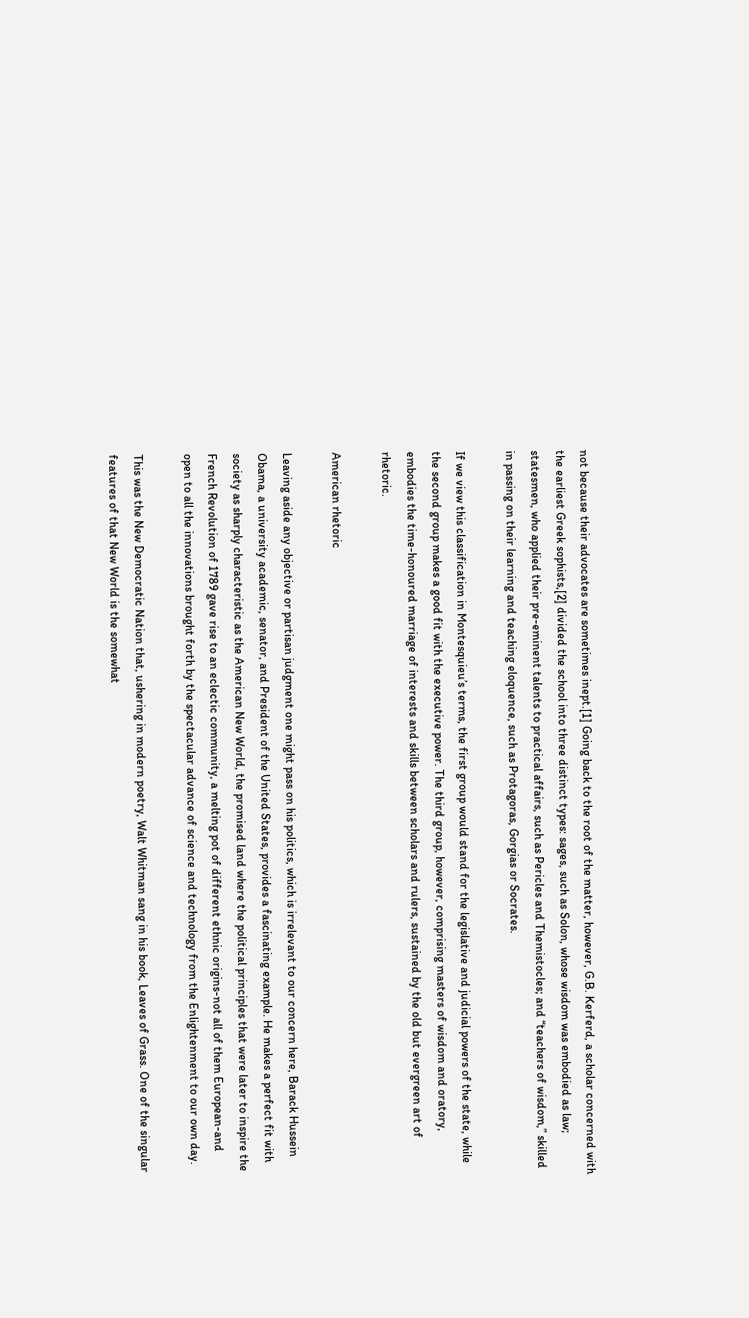not because their advocates are sometimes inept.[1] Going back to the root of the matter, however, G.B. Kerferd, a scholar concerned with the earliest Greek sophists,[2] divided the school into three distinct types: sages, such as Solon, whose wisdom was embodied as law; statesmen, who applied their pre-eminent talents to practical affairs, such as Pericles and Themistocles; and “teachers of wisdom,” skilled in passing on their learning and teaching eloquence, such as Protagoras, Gorgias or Socrates.

If we view this classification in Montesquieu’s terms, the first group would stand for the legislative and judicial powers of the state, while the second group makes a good fit with the executive power. The third group, however, comprising masters of wisdom and oratory, embodies the time-honoured marriage of interests and skills between scholars and rulers, sustained by the old but evergreen art of rhetoric.

American rhetoric

Leaving aside any objective or partisan judgment one might pass on his politics, which is irrelevant to our concern here, Barack Hussein Obama, a university academic, senator, and President of the United States, provides a fascinating example. He makes a perfect fit with society as sharply characteristic as the American New World, the promised land where the political principles that were later to inspire the French Revolution of 1789 gave rise to an eclectic community, a melting pot of different ethnic origins-not all of them European-and open to all the innovations brought forth by the spectacular advance of science and technology from the Enlightenment to our own day.

This was the New Democratic Nation that, ushering in modern poetry, Walt Whitman sang in his book, Leaves of Grass. One of the singular features of that New World is the somewhat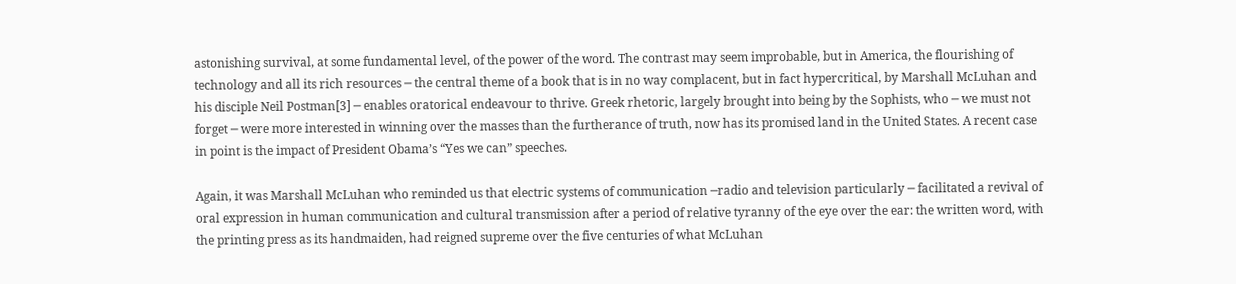astonishing survival, at some fundamental level, of the power of the word. The contrast may seem improbable, but in America, the flourishing of technology and all its rich resources ─ the central theme of a book that is in no way complacent, but in fact hypercritical, by Marshall McLuhan and his disciple Neil Postman[3] ─ enables oratorical endeavour to thrive. Greek rhetoric, largely brought into being by the Sophists, who ─ we must not forget ─ were more interested in winning over the masses than the furtherance of truth, now has its promised land in the United States. A recent case in point is the impact of President Obama’s “Yes we can” speeches.

Again, it was Marshall McLuhan who reminded us that electric systems of communication ─radio and television particularly ─ facilitated a revival of oral expression in human communication and cultural transmission after a period of relative tyranny of the eye over the ear: the written word, with the printing press as its handmaiden, had reigned supreme over the five centuries of what McLuhan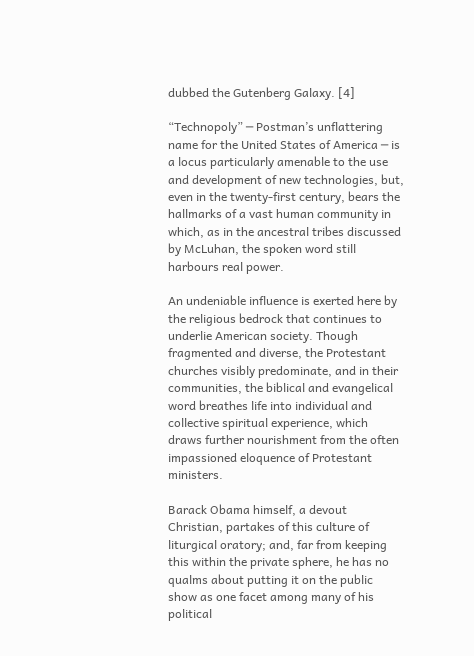dubbed the Gutenberg Galaxy. [4]

“Technopoly” ─ Postman’s unflattering name for the United States of America ─ is a locus particularly amenable to the use and development of new technologies, but, even in the twenty-first century, bears the hallmarks of a vast human community in which, as in the ancestral tribes discussed by McLuhan, the spoken word still harbours real power.

An undeniable influence is exerted here by the religious bedrock that continues to underlie American society. Though fragmented and diverse, the Protestant churches visibly predominate, and in their communities, the biblical and evangelical word breathes life into individual and collective spiritual experience, which draws further nourishment from the often impassioned eloquence of Protestant ministers.

Barack Obama himself, a devout Christian, partakes of this culture of liturgical oratory; and, far from keeping this within the private sphere, he has no qualms about putting it on the public show as one facet among many of his political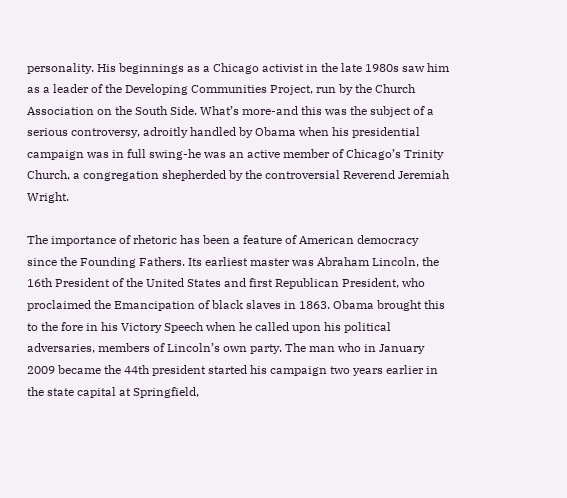personality. His beginnings as a Chicago activist in the late 1980s saw him as a leader of the Developing Communities Project, run by the Church Association on the South Side. What’s more-and this was the subject of a serious controversy, adroitly handled by Obama when his presidential campaign was in full swing-he was an active member of Chicago’s Trinity Church, a congregation shepherded by the controversial Reverend Jeremiah Wright.

The importance of rhetoric has been a feature of American democracy since the Founding Fathers. Its earliest master was Abraham Lincoln, the 16th President of the United States and first Republican President, who proclaimed the Emancipation of black slaves in 1863. Obama brought this to the fore in his Victory Speech when he called upon his political adversaries, members of Lincoln’s own party. The man who in January 2009 became the 44th president started his campaign two years earlier in the state capital at Springfield,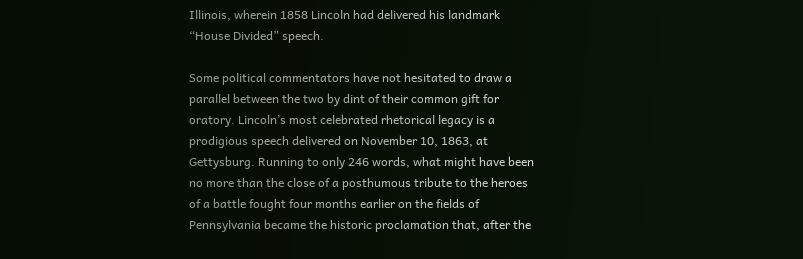Illinois, wherein 1858 Lincoln had delivered his landmark “House Divided” speech.

Some political commentators have not hesitated to draw a parallel between the two by dint of their common gift for oratory. Lincoln’s most celebrated rhetorical legacy is a prodigious speech delivered on November 10, 1863, at Gettysburg. Running to only 246 words, what might have been no more than the close of a posthumous tribute to the heroes of a battle fought four months earlier on the fields of Pennsylvania became the historic proclamation that, after the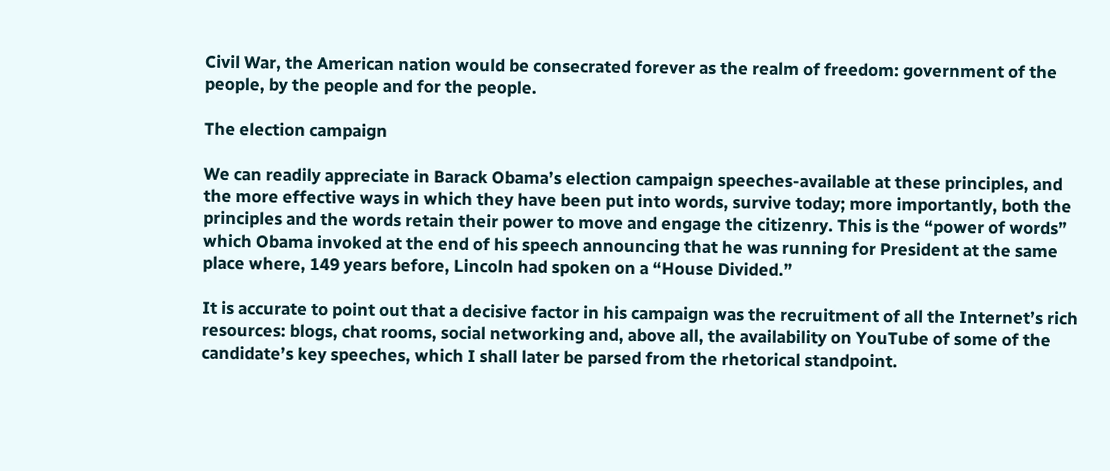Civil War, the American nation would be consecrated forever as the realm of freedom: government of the people, by the people and for the people.

The election campaign

We can readily appreciate in Barack Obama’s election campaign speeches-available at these principles, and the more effective ways in which they have been put into words, survive today; more importantly, both the principles and the words retain their power to move and engage the citizenry. This is the “power of words” which Obama invoked at the end of his speech announcing that he was running for President at the same place where, 149 years before, Lincoln had spoken on a “House Divided.”

It is accurate to point out that a decisive factor in his campaign was the recruitment of all the Internet’s rich resources: blogs, chat rooms, social networking and, above all, the availability on YouTube of some of the candidate’s key speeches, which I shall later be parsed from the rhetorical standpoint.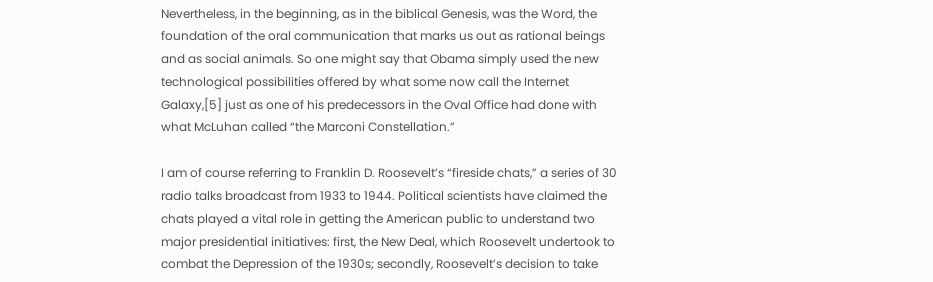Nevertheless, in the beginning, as in the biblical Genesis, was the Word, the foundation of the oral communication that marks us out as rational beings and as social animals. So one might say that Obama simply used the new technological possibilities offered by what some now call the Internet Galaxy,[5] just as one of his predecessors in the Oval Office had done with what McLuhan called “the Marconi Constellation.”

I am of course referring to Franklin D. Roosevelt’s “fireside chats,” a series of 30 radio talks broadcast from 1933 to 1944. Political scientists have claimed the chats played a vital role in getting the American public to understand two major presidential initiatives: first, the New Deal, which Roosevelt undertook to combat the Depression of the 1930s; secondly, Roosevelt’s decision to take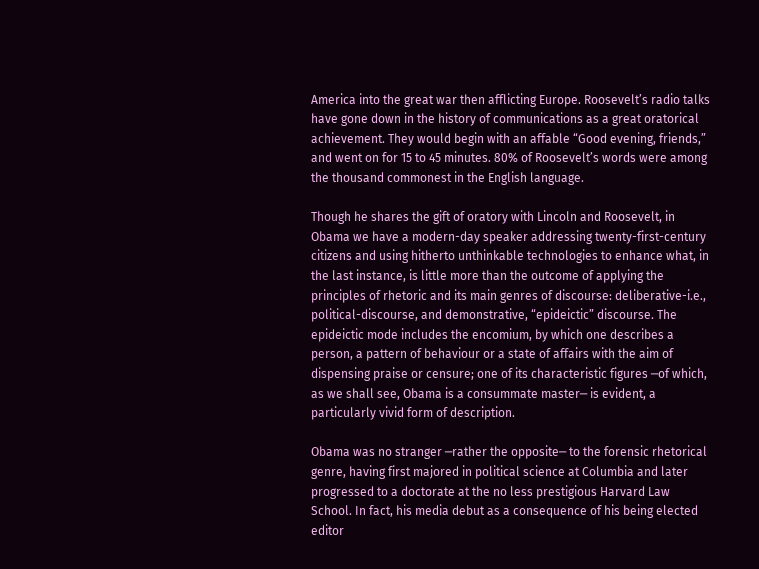America into the great war then afflicting Europe. Roosevelt’s radio talks have gone down in the history of communications as a great oratorical achievement. They would begin with an affable “Good evening, friends,” and went on for 15 to 45 minutes. 80% of Roosevelt’s words were among the thousand commonest in the English language.

Though he shares the gift of oratory with Lincoln and Roosevelt, in Obama we have a modern-day speaker addressing twenty-first-century citizens and using hitherto unthinkable technologies to enhance what, in the last instance, is little more than the outcome of applying the principles of rhetoric and its main genres of discourse: deliberative-i.e., political-discourse, and demonstrative, “epideictic” discourse. The epideictic mode includes the encomium, by which one describes a person, a pattern of behaviour or a state of affairs with the aim of dispensing praise or censure; one of its characteristic figures ─of which, as we shall see, Obama is a consummate master─ is evident, a particularly vivid form of description.

Obama was no stranger ─rather the opposite─ to the forensic rhetorical genre, having first majored in political science at Columbia and later progressed to a doctorate at the no less prestigious Harvard Law School. In fact, his media debut as a consequence of his being elected editor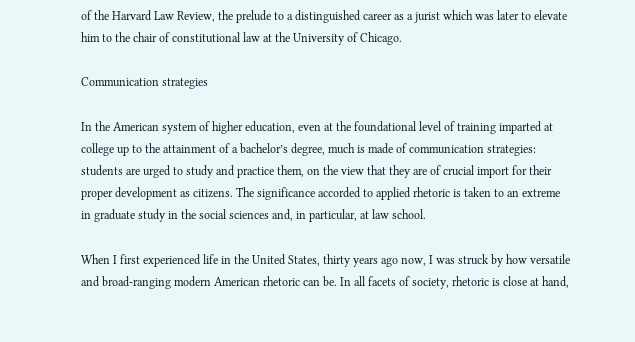of the Harvard Law Review, the prelude to a distinguished career as a jurist which was later to elevate him to the chair of constitutional law at the University of Chicago.

Communication strategies

In the American system of higher education, even at the foundational level of training imparted at college up to the attainment of a bachelor’s degree, much is made of communication strategies: students are urged to study and practice them, on the view that they are of crucial import for their proper development as citizens. The significance accorded to applied rhetoric is taken to an extreme in graduate study in the social sciences and, in particular, at law school.

When I first experienced life in the United States, thirty years ago now, I was struck by how versatile and broad-ranging modern American rhetoric can be. In all facets of society, rhetoric is close at hand,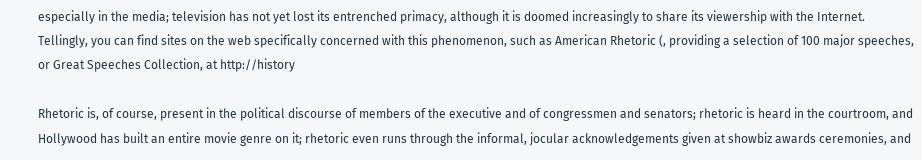especially in the media; television has not yet lost its entrenched primacy, although it is doomed increasingly to share its viewership with the Internet. Tellingly, you can find sites on the web specifically concerned with this phenomenon, such as American Rhetoric (, providing a selection of 100 major speeches, or Great Speeches Collection, at http://history

Rhetoric is, of course, present in the political discourse of members of the executive and of congressmen and senators; rhetoric is heard in the courtroom, and Hollywood has built an entire movie genre on it; rhetoric even runs through the informal, jocular acknowledgements given at showbiz awards ceremonies, and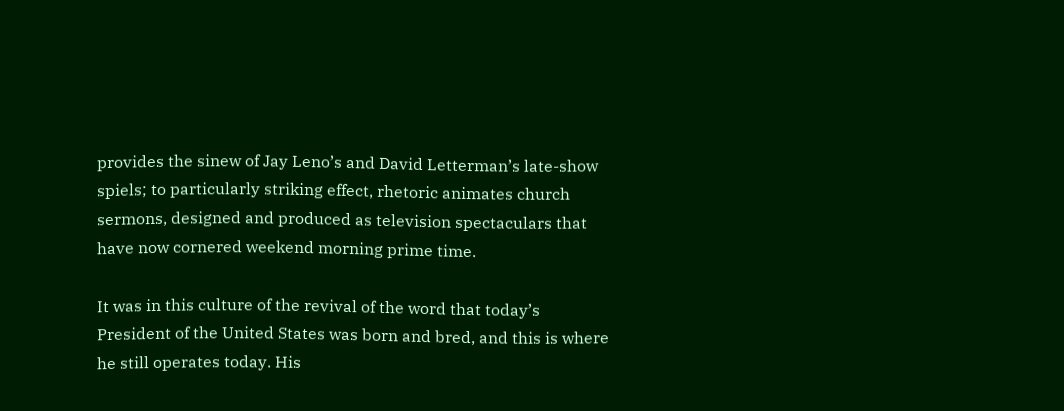provides the sinew of Jay Leno’s and David Letterman’s late-show spiels; to particularly striking effect, rhetoric animates church sermons, designed and produced as television spectaculars that have now cornered weekend morning prime time.

It was in this culture of the revival of the word that today’s President of the United States was born and bred, and this is where he still operates today. His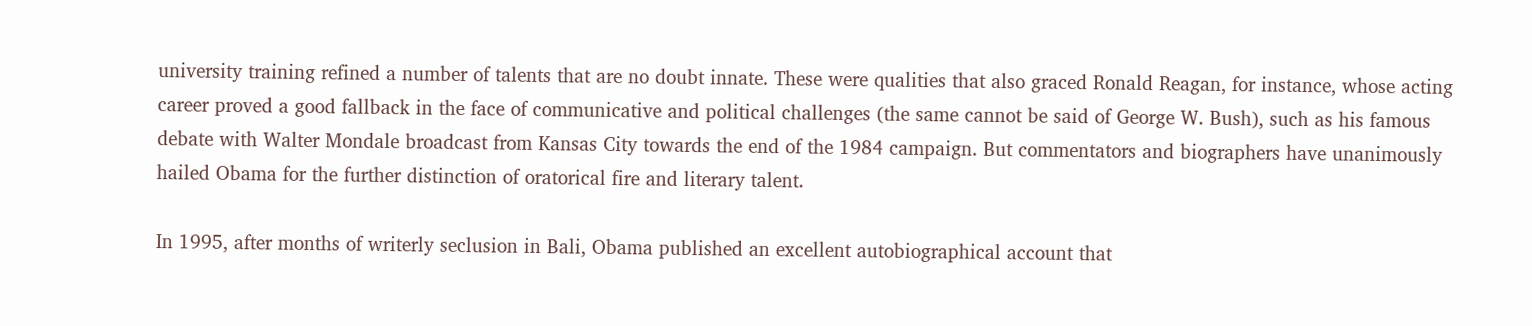university training refined a number of talents that are no doubt innate. These were qualities that also graced Ronald Reagan, for instance, whose acting career proved a good fallback in the face of communicative and political challenges (the same cannot be said of George W. Bush), such as his famous debate with Walter Mondale broadcast from Kansas City towards the end of the 1984 campaign. But commentators and biographers have unanimously hailed Obama for the further distinction of oratorical fire and literary talent.

In 1995, after months of writerly seclusion in Bali, Obama published an excellent autobiographical account that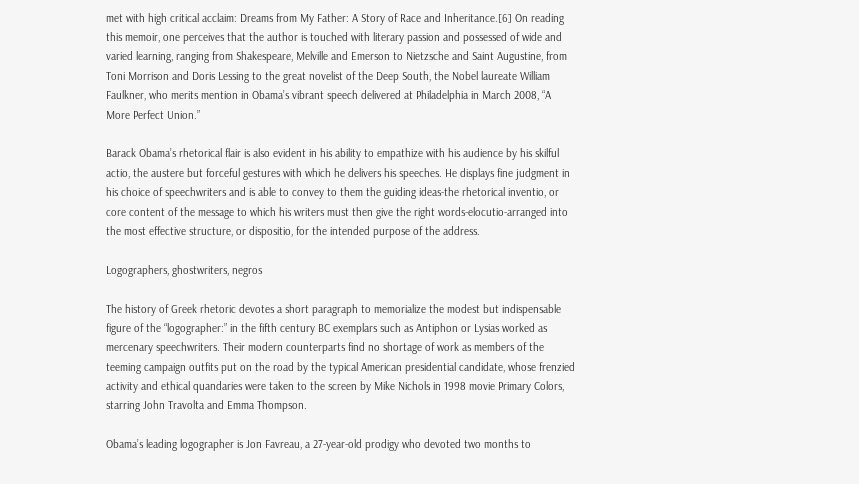met with high critical acclaim: Dreams from My Father: A Story of Race and Inheritance.[6] On reading this memoir, one perceives that the author is touched with literary passion and possessed of wide and varied learning, ranging from Shakespeare, Melville and Emerson to Nietzsche and Saint Augustine, from Toni Morrison and Doris Lessing to the great novelist of the Deep South, the Nobel laureate William Faulkner, who merits mention in Obama’s vibrant speech delivered at Philadelphia in March 2008, “A More Perfect Union.”

Barack Obama’s rhetorical flair is also evident in his ability to empathize with his audience by his skilful actio, the austere but forceful gestures with which he delivers his speeches. He displays fine judgment in his choice of speechwriters and is able to convey to them the guiding ideas-the rhetorical inventio, or core content of the message to which his writers must then give the right words-elocutio-arranged into the most effective structure, or dispositio, for the intended purpose of the address.

Logographers, ghostwriters, negros

The history of Greek rhetoric devotes a short paragraph to memorialize the modest but indispensable figure of the “logographer:” in the fifth century BC exemplars such as Antiphon or Lysias worked as mercenary speechwriters. Their modern counterparts find no shortage of work as members of the teeming campaign outfits put on the road by the typical American presidential candidate, whose frenzied activity and ethical quandaries were taken to the screen by Mike Nichols in 1998 movie Primary Colors, starring John Travolta and Emma Thompson.

Obama’s leading logographer is Jon Favreau, a 27-year-old prodigy who devoted two months to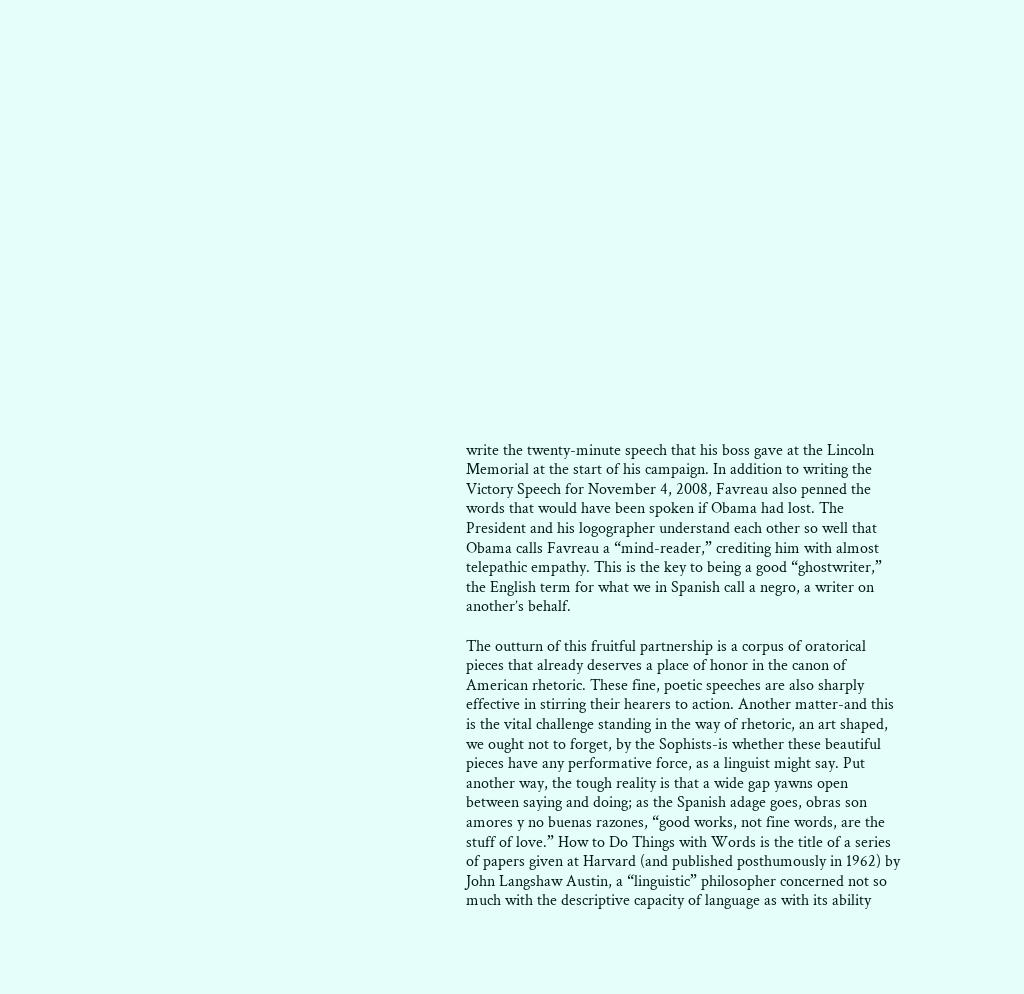write the twenty-minute speech that his boss gave at the Lincoln Memorial at the start of his campaign. In addition to writing the Victory Speech for November 4, 2008, Favreau also penned the words that would have been spoken if Obama had lost. The President and his logographer understand each other so well that Obama calls Favreau a “mind-reader,” crediting him with almost telepathic empathy. This is the key to being a good “ghostwriter,” the English term for what we in Spanish call a negro, a writer on another’s behalf.

The outturn of this fruitful partnership is a corpus of oratorical pieces that already deserves a place of honor in the canon of American rhetoric. These fine, poetic speeches are also sharply effective in stirring their hearers to action. Another matter-and this is the vital challenge standing in the way of rhetoric, an art shaped, we ought not to forget, by the Sophists-is whether these beautiful pieces have any performative force, as a linguist might say. Put another way, the tough reality is that a wide gap yawns open between saying and doing; as the Spanish adage goes, obras son amores y no buenas razones, “good works, not fine words, are the stuff of love.” How to Do Things with Words is the title of a series of papers given at Harvard (and published posthumously in 1962) by John Langshaw Austin, a “linguistic” philosopher concerned not so much with the descriptive capacity of language as with its ability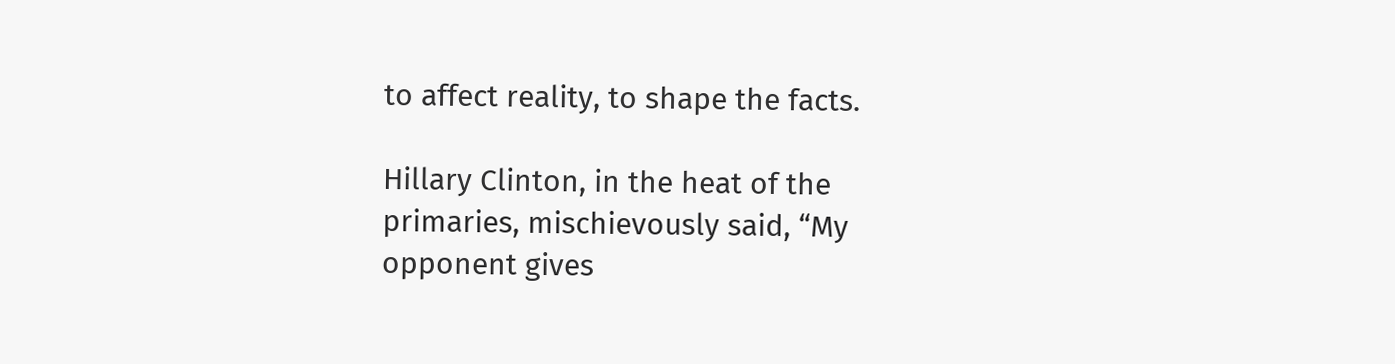to affect reality, to shape the facts.

Hillary Clinton, in the heat of the primaries, mischievously said, “My opponent gives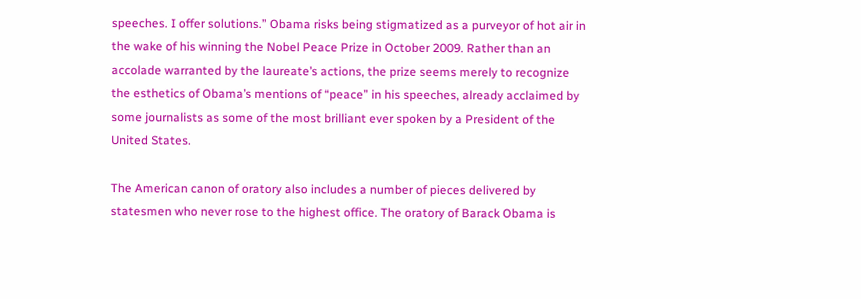speeches. I offer solutions.” Obama risks being stigmatized as a purveyor of hot air in the wake of his winning the Nobel Peace Prize in October 2009. Rather than an accolade warranted by the laureate’s actions, the prize seems merely to recognize the esthetics of Obama’s mentions of “peace” in his speeches, already acclaimed by some journalists as some of the most brilliant ever spoken by a President of the United States.

The American canon of oratory also includes a number of pieces delivered by statesmen who never rose to the highest office. The oratory of Barack Obama is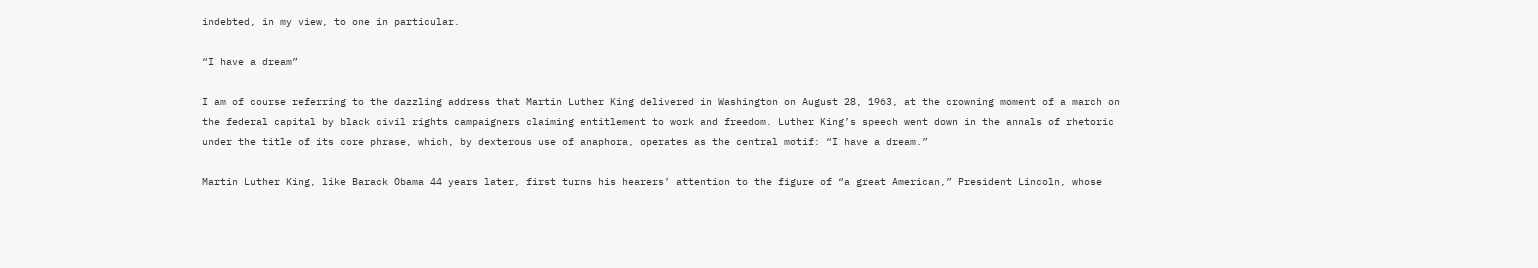indebted, in my view, to one in particular.

“I have a dream”

I am of course referring to the dazzling address that Martin Luther King delivered in Washington on August 28, 1963, at the crowning moment of a march on the federal capital by black civil rights campaigners claiming entitlement to work and freedom. Luther King’s speech went down in the annals of rhetoric under the title of its core phrase, which, by dexterous use of anaphora, operates as the central motif: “I have a dream.”

Martin Luther King, like Barack Obama 44 years later, first turns his hearers’ attention to the figure of “a great American,” President Lincoln, whose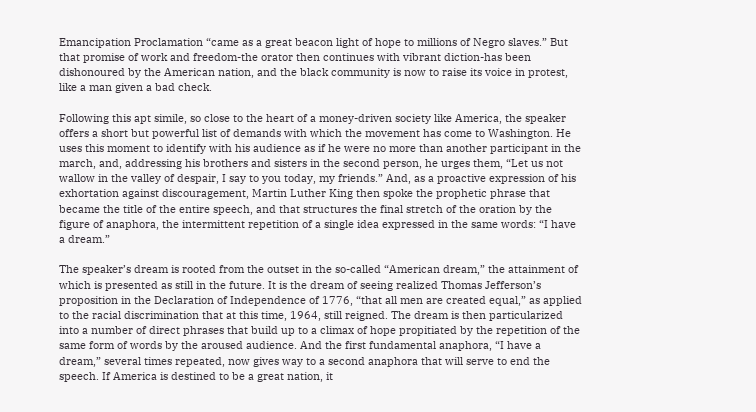Emancipation Proclamation “came as a great beacon light of hope to millions of Negro slaves.” But that promise of work and freedom-the orator then continues with vibrant diction-has been dishonoured by the American nation, and the black community is now to raise its voice in protest, like a man given a bad check.

Following this apt simile, so close to the heart of a money-driven society like America, the speaker offers a short but powerful list of demands with which the movement has come to Washington. He uses this moment to identify with his audience as if he were no more than another participant in the march, and, addressing his brothers and sisters in the second person, he urges them, “Let us not wallow in the valley of despair, I say to you today, my friends.” And, as a proactive expression of his exhortation against discouragement, Martin Luther King then spoke the prophetic phrase that became the title of the entire speech, and that structures the final stretch of the oration by the figure of anaphora, the intermittent repetition of a single idea expressed in the same words: “I have a dream.”

The speaker’s dream is rooted from the outset in the so-called “American dream,” the attainment of which is presented as still in the future. It is the dream of seeing realized Thomas Jefferson’s proposition in the Declaration of Independence of 1776, “that all men are created equal,” as applied to the racial discrimination that at this time, 1964, still reigned. The dream is then particularized into a number of direct phrases that build up to a climax of hope propitiated by the repetition of the same form of words by the aroused audience. And the first fundamental anaphora, “I have a dream,” several times repeated, now gives way to a second anaphora that will serve to end the speech. If America is destined to be a great nation, it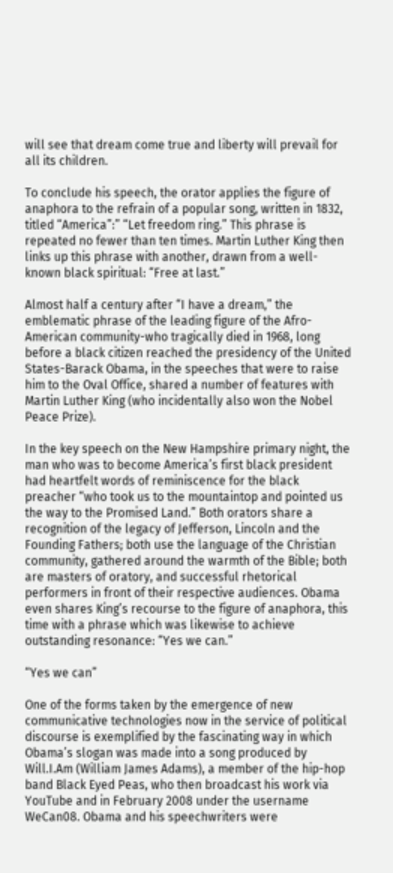will see that dream come true and liberty will prevail for all its children.

To conclude his speech, the orator applies the figure of anaphora to the refrain of a popular song, written in 1832, titled “America”:” “Let freedom ring.” This phrase is repeated no fewer than ten times. Martin Luther King then links up this phrase with another, drawn from a well-known black spiritual: “Free at last.”

Almost half a century after “I have a dream,” the emblematic phrase of the leading figure of the Afro-American community-who tragically died in 1968, long before a black citizen reached the presidency of the United States-Barack Obama, in the speeches that were to raise him to the Oval Office, shared a number of features with Martin Luther King (who incidentally also won the Nobel Peace Prize).

In the key speech on the New Hampshire primary night, the man who was to become America’s first black president had heartfelt words of reminiscence for the black preacher “who took us to the mountaintop and pointed us the way to the Promised Land.” Both orators share a recognition of the legacy of Jefferson, Lincoln and the Founding Fathers; both use the language of the Christian community, gathered around the warmth of the Bible; both are masters of oratory, and successful rhetorical performers in front of their respective audiences. Obama even shares King’s recourse to the figure of anaphora, this time with a phrase which was likewise to achieve outstanding resonance: “Yes we can.”

“Yes we can”

One of the forms taken by the emergence of new communicative technologies now in the service of political discourse is exemplified by the fascinating way in which Obama’s slogan was made into a song produced by Will.I.Am (William James Adams), a member of the hip-hop band Black Eyed Peas, who then broadcast his work via YouTube and in February 2008 under the username WeCan08. Obama and his speechwriters were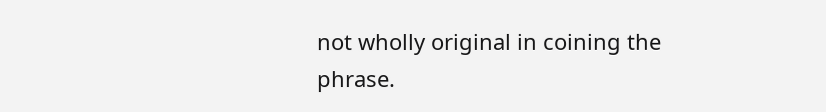not wholly original in coining the phrase.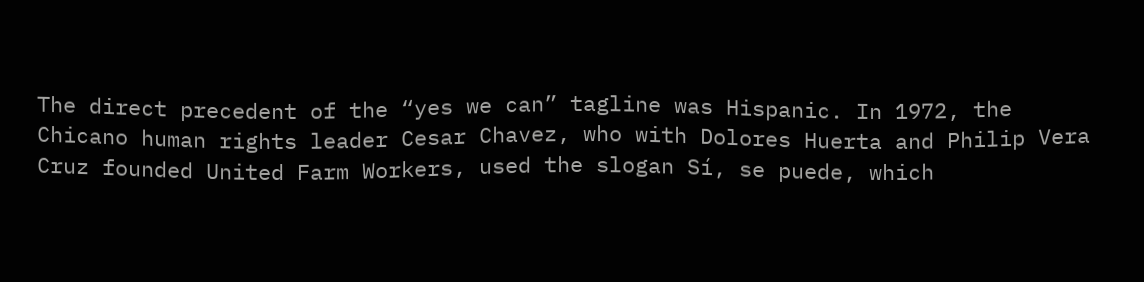The direct precedent of the “yes we can” tagline was Hispanic. In 1972, the Chicano human rights leader Cesar Chavez, who with Dolores Huerta and Philip Vera Cruz founded United Farm Workers, used the slogan Sí, se puede, which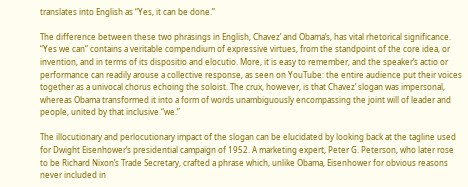translates into English as “Yes, it can be done.”

The difference between these two phrasings in English, Chavez’ and Obama’s, has vital rhetorical significance. “Yes we can” contains a veritable compendium of expressive virtues, from the standpoint of the core idea, or invention, and in terms of its dispositio and elocutio. More, it is easy to remember, and the speaker’s actio or performance can readily arouse a collective response, as seen on YouTube: the entire audience put their voices together as a univocal chorus echoing the soloist. The crux, however, is that Chavez’ slogan was impersonal, whereas Obama transformed it into a form of words unambiguously encompassing the joint will of leader and people, united by that inclusive “we.”

The illocutionary and perlocutionary impact of the slogan can be elucidated by looking back at the tagline used for Dwight Eisenhower’s presidential campaign of 1952. A marketing expert, Peter G. Peterson, who later rose to be Richard Nixon’s Trade Secretary, crafted a phrase which, unlike Obama, Eisenhower for obvious reasons never included in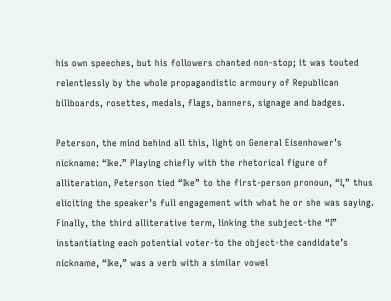his own speeches, but his followers chanted non-stop; it was touted relentlessly by the whole propagandistic armoury of Republican billboards, rosettes, medals, flags, banners, signage and badges.

Peterson, the mind behind all this, light on General Eisenhower’s nickname: “Ike.” Playing chiefly with the rhetorical figure of alliteration, Peterson tied “Ike” to the first-person pronoun, “I,” thus eliciting the speaker’s full engagement with what he or she was saying. Finally, the third alliterative term, linking the subject-the “I” instantiating each potential voter-to the object-the candidate’s nickname, “Ike,” was a verb with a similar vowel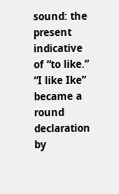sound: the present indicative of “to like.” “I like Ike” became a round declaration by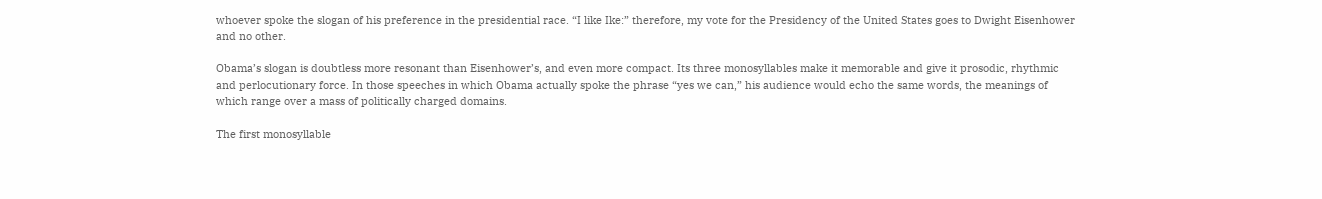whoever spoke the slogan of his preference in the presidential race. “I like Ike:” therefore, my vote for the Presidency of the United States goes to Dwight Eisenhower and no other.

Obama’s slogan is doubtless more resonant than Eisenhower’s, and even more compact. Its three monosyllables make it memorable and give it prosodic, rhythmic and perlocutionary force. In those speeches in which Obama actually spoke the phrase “yes we can,” his audience would echo the same words, the meanings of which range over a mass of politically charged domains.

The first monosyllable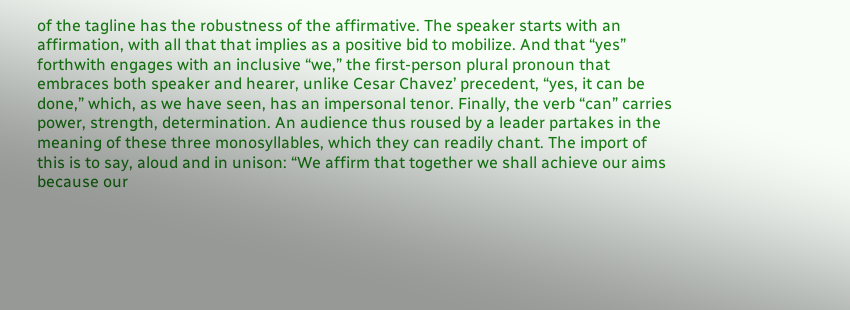of the tagline has the robustness of the affirmative. The speaker starts with an affirmation, with all that that implies as a positive bid to mobilize. And that “yes” forthwith engages with an inclusive “we,” the first-person plural pronoun that embraces both speaker and hearer, unlike Cesar Chavez’ precedent, “yes, it can be done,” which, as we have seen, has an impersonal tenor. Finally, the verb “can” carries power, strength, determination. An audience thus roused by a leader partakes in the meaning of these three monosyllables, which they can readily chant. The import of this is to say, aloud and in unison: “We affirm that together we shall achieve our aims because our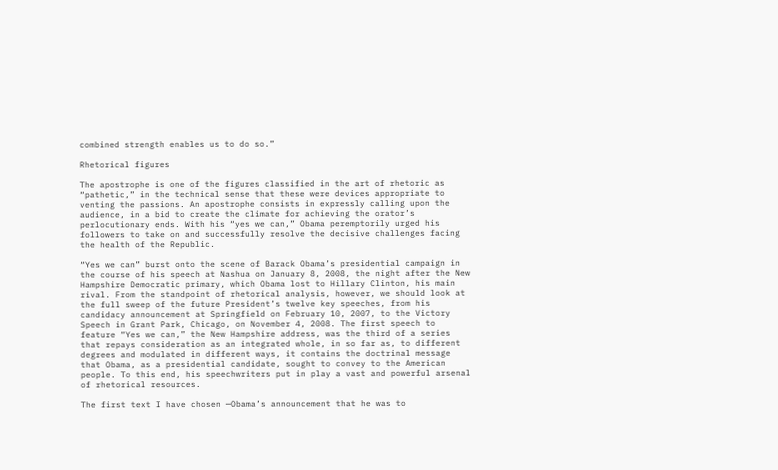combined strength enables us to do so.”

Rhetorical figures

The apostrophe is one of the figures classified in the art of rhetoric as “pathetic,” in the technical sense that these were devices appropriate to venting the passions. An apostrophe consists in expressly calling upon the audience, in a bid to create the climate for achieving the orator’s perlocutionary ends. With his “yes we can,” Obama peremptorily urged his followers to take on and successfully resolve the decisive challenges facing the health of the Republic.

“Yes we can” burst onto the scene of Barack Obama’s presidential campaign in the course of his speech at Nashua on January 8, 2008, the night after the New Hampshire Democratic primary, which Obama lost to Hillary Clinton, his main rival. From the standpoint of rhetorical analysis, however, we should look at the full sweep of the future President’s twelve key speeches, from his candidacy announcement at Springfield on February 10, 2007, to the Victory Speech in Grant Park, Chicago, on November 4, 2008. The first speech to feature “Yes we can,” the New Hampshire address, was the third of a series that repays consideration as an integrated whole, in so far as, to different degrees and modulated in different ways, it contains the doctrinal message that Obama, as a presidential candidate, sought to convey to the American people. To this end, his speechwriters put in play a vast and powerful arsenal of rhetorical resources.

The first text I have chosen ─Obama’s announcement that he was to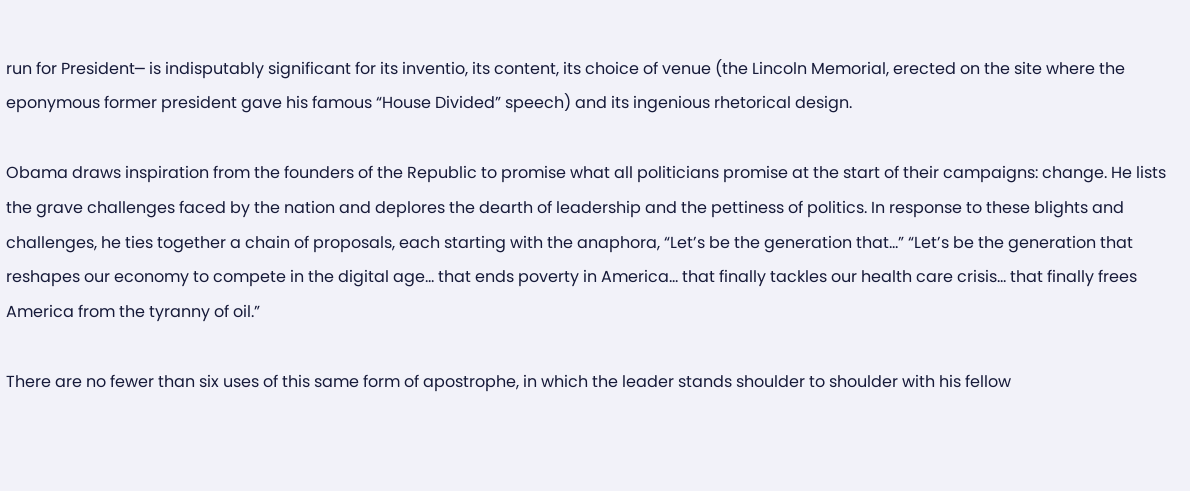run for President─ is indisputably significant for its inventio, its content, its choice of venue (the Lincoln Memorial, erected on the site where the eponymous former president gave his famous “House Divided” speech) and its ingenious rhetorical design.

Obama draws inspiration from the founders of the Republic to promise what all politicians promise at the start of their campaigns: change. He lists the grave challenges faced by the nation and deplores the dearth of leadership and the pettiness of politics. In response to these blights and challenges, he ties together a chain of proposals, each starting with the anaphora, “Let’s be the generation that…” “Let’s be the generation that reshapes our economy to compete in the digital age… that ends poverty in America… that finally tackles our health care crisis… that finally frees America from the tyranny of oil.”

There are no fewer than six uses of this same form of apostrophe, in which the leader stands shoulder to shoulder with his fellow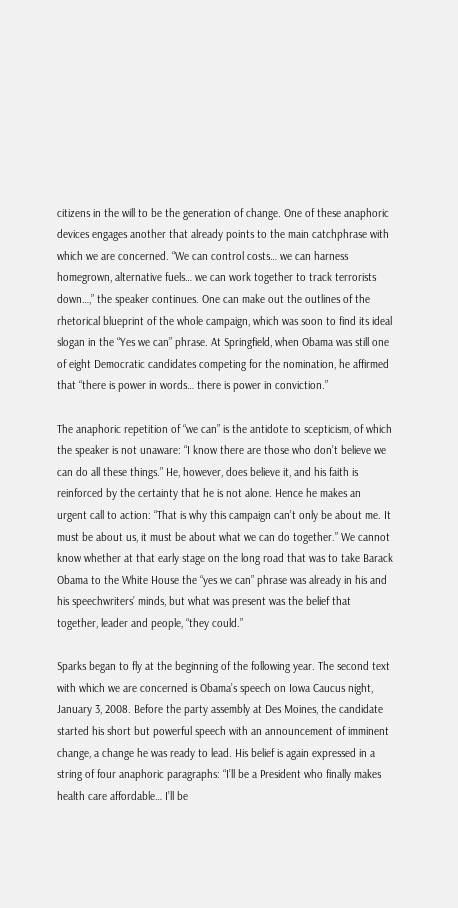citizens in the will to be the generation of change. One of these anaphoric devices engages another that already points to the main catchphrase with which we are concerned. “We can control costs… we can harness homegrown, alternative fuels… we can work together to track terrorists down…,” the speaker continues. One can make out the outlines of the rhetorical blueprint of the whole campaign, which was soon to find its ideal slogan in the “Yes we can” phrase. At Springfield, when Obama was still one of eight Democratic candidates competing for the nomination, he affirmed that “there is power in words… there is power in conviction.”

The anaphoric repetition of “we can” is the antidote to scepticism, of which the speaker is not unaware: “I know there are those who don’t believe we can do all these things.” He, however, does believe it, and his faith is reinforced by the certainty that he is not alone. Hence he makes an urgent call to action: “That is why this campaign can’t only be about me. It must be about us, it must be about what we can do together.” We cannot know whether at that early stage on the long road that was to take Barack Obama to the White House the “yes we can” phrase was already in his and his speechwriters’ minds, but what was present was the belief that together, leader and people, “they could.”

Sparks began to fly at the beginning of the following year. The second text with which we are concerned is Obama’s speech on Iowa Caucus night, January 3, 2008. Before the party assembly at Des Moines, the candidate started his short but powerful speech with an announcement of imminent change, a change he was ready to lead. His belief is again expressed in a string of four anaphoric paragraphs: “I’ll be a President who finally makes health care affordable… I’ll be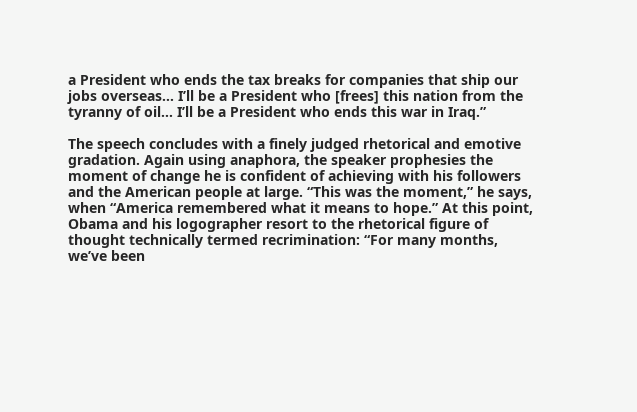a President who ends the tax breaks for companies that ship our jobs overseas… I’ll be a President who [frees] this nation from the tyranny of oil… I’ll be a President who ends this war in Iraq.”

The speech concludes with a finely judged rhetorical and emotive gradation. Again using anaphora, the speaker prophesies the moment of change he is confident of achieving with his followers and the American people at large. “This was the moment,” he says, when “America remembered what it means to hope.” At this point, Obama and his logographer resort to the rhetorical figure of thought technically termed recrimination: “For many months, we’ve been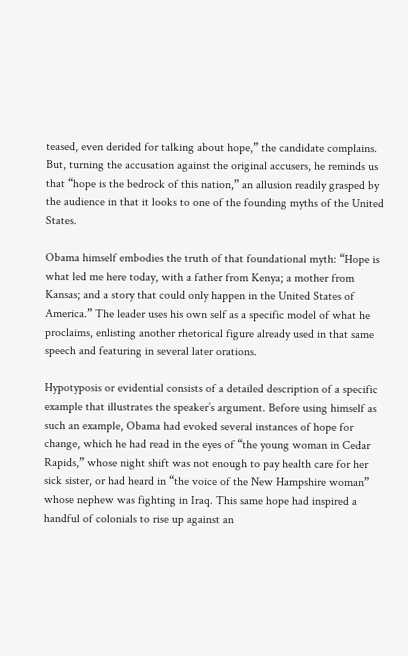teased, even derided for talking about hope,” the candidate complains. But, turning the accusation against the original accusers, he reminds us that “hope is the bedrock of this nation,” an allusion readily grasped by the audience in that it looks to one of the founding myths of the United States.

Obama himself embodies the truth of that foundational myth: “Hope is what led me here today, with a father from Kenya; a mother from Kansas; and a story that could only happen in the United States of America.” The leader uses his own self as a specific model of what he proclaims, enlisting another rhetorical figure already used in that same speech and featuring in several later orations.

Hypotyposis or evidential consists of a detailed description of a specific example that illustrates the speaker’s argument. Before using himself as such an example, Obama had evoked several instances of hope for change, which he had read in the eyes of “the young woman in Cedar Rapids,” whose night shift was not enough to pay health care for her sick sister, or had heard in “the voice of the New Hampshire woman” whose nephew was fighting in Iraq. This same hope had inspired a handful of colonials to rise up against an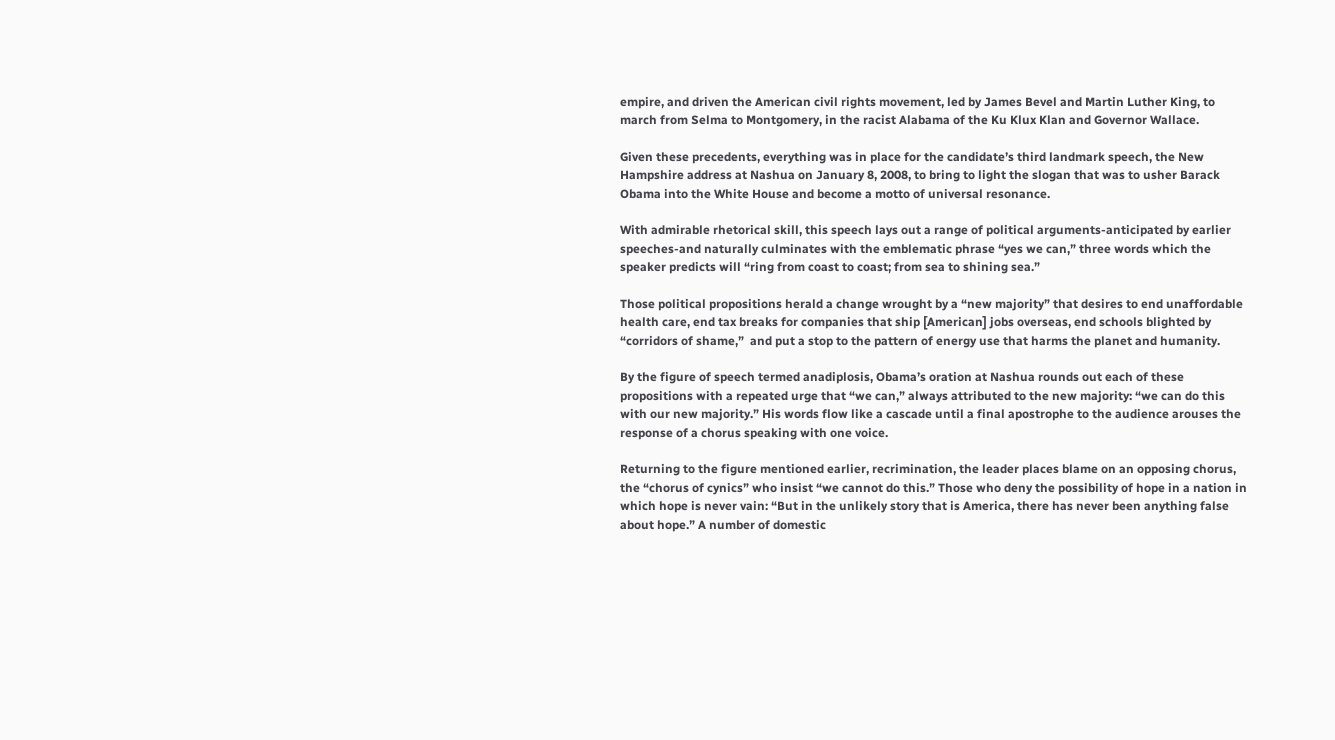empire, and driven the American civil rights movement, led by James Bevel and Martin Luther King, to march from Selma to Montgomery, in the racist Alabama of the Ku Klux Klan and Governor Wallace.

Given these precedents, everything was in place for the candidate’s third landmark speech, the New Hampshire address at Nashua on January 8, 2008, to bring to light the slogan that was to usher Barack Obama into the White House and become a motto of universal resonance.

With admirable rhetorical skill, this speech lays out a range of political arguments-anticipated by earlier speeches-and naturally culminates with the emblematic phrase “yes we can,” three words which the speaker predicts will “ring from coast to coast; from sea to shining sea.”

Those political propositions herald a change wrought by a “new majority” that desires to end unaffordable health care, end tax breaks for companies that ship [American] jobs overseas, end schools blighted by “corridors of shame,”  and put a stop to the pattern of energy use that harms the planet and humanity.

By the figure of speech termed anadiplosis, Obama’s oration at Nashua rounds out each of these propositions with a repeated urge that “we can,” always attributed to the new majority: “we can do this with our new majority.” His words flow like a cascade until a final apostrophe to the audience arouses the response of a chorus speaking with one voice.

Returning to the figure mentioned earlier, recrimination, the leader places blame on an opposing chorus, the “chorus of cynics” who insist “we cannot do this.” Those who deny the possibility of hope in a nation in which hope is never vain: “But in the unlikely story that is America, there has never been anything false about hope.” A number of domestic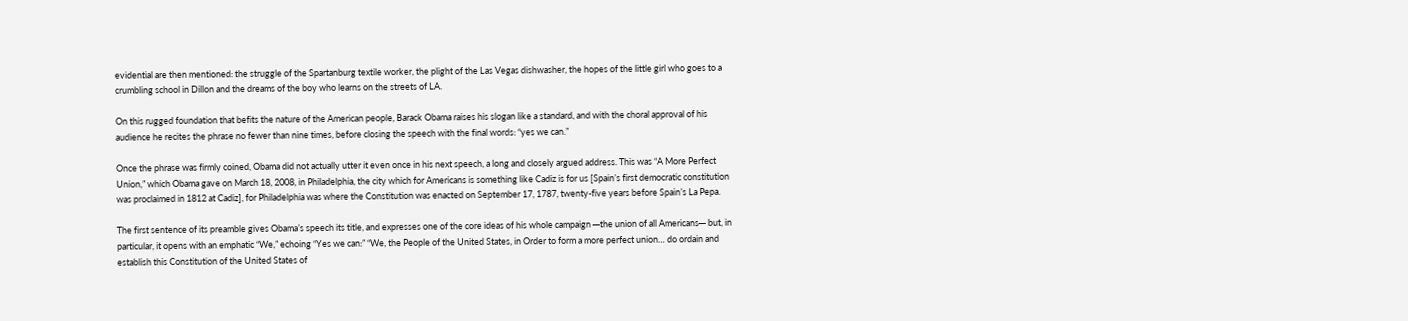evidential are then mentioned: the struggle of the Spartanburg textile worker, the plight of the Las Vegas dishwasher, the hopes of the little girl who goes to a crumbling school in Dillon and the dreams of the boy who learns on the streets of LA.

On this rugged foundation that befits the nature of the American people, Barack Obama raises his slogan like a standard, and with the choral approval of his audience he recites the phrase no fewer than nine times, before closing the speech with the final words: “yes we can.”

Once the phrase was firmly coined, Obama did not actually utter it even once in his next speech, a long and closely argued address. This was “A More Perfect Union,” which Obama gave on March 18, 2008, in Philadelphia, the city which for Americans is something like Cadiz is for us [Spain’s first democratic constitution was proclaimed in 1812 at Cadiz], for Philadelphia was where the Constitution was enacted on September 17, 1787, twenty-five years before Spain’s La Pepa.

The first sentence of its preamble gives Obama’s speech its title, and expresses one of the core ideas of his whole campaign ─the union of all Americans─ but, in particular, it opens with an emphatic “We,” echoing “Yes we can:” “We, the People of the United States, in Order to form a more perfect union… do ordain and establish this Constitution of the United States of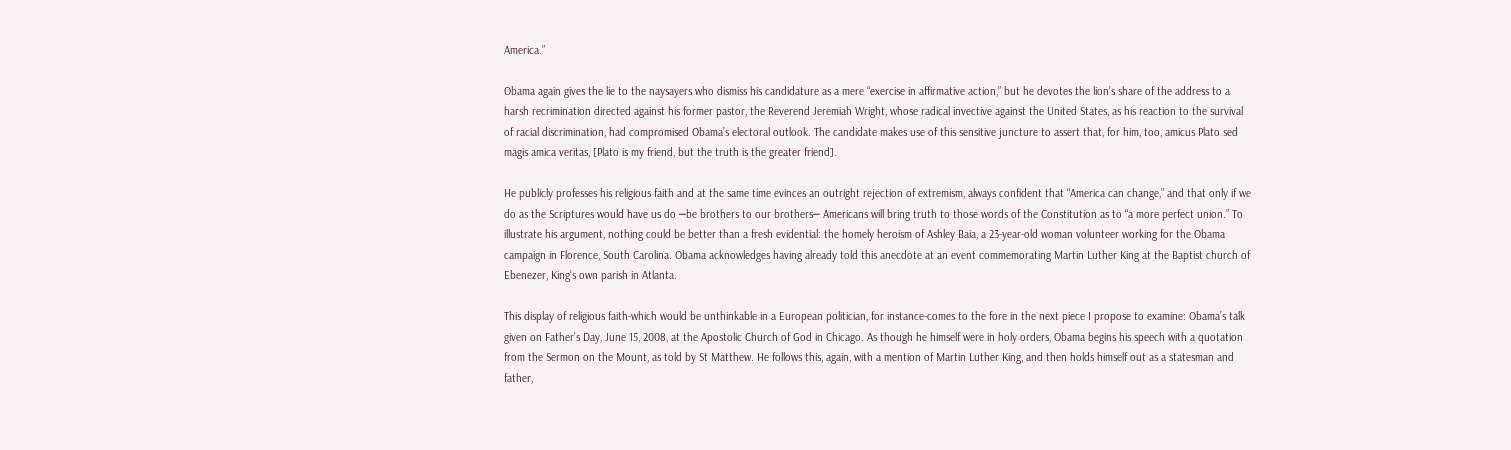America.”

Obama again gives the lie to the naysayers who dismiss his candidature as a mere “exercise in affirmative action,” but he devotes the lion’s share of the address to a harsh recrimination directed against his former pastor, the Reverend Jeremiah Wright, whose radical invective against the United States, as his reaction to the survival of racial discrimination, had compromised Obama’s electoral outlook. The candidate makes use of this sensitive juncture to assert that, for him, too, amicus Plato sed magis amica veritas, [Plato is my friend, but the truth is the greater friend].

He publicly professes his religious faith and at the same time evinces an outright rejection of extremism, always confident that “America can change,” and that only if we do as the Scriptures would have us do ─be brothers to our brothers─ Americans will bring truth to those words of the Constitution as to “a more perfect union.” To illustrate his argument, nothing could be better than a fresh evidential: the homely heroism of Ashley Baia, a 23-year-old woman volunteer working for the Obama campaign in Florence, South Carolina. Obama acknowledges having already told this anecdote at an event commemorating Martin Luther King at the Baptist church of Ebenezer, King’s own parish in Atlanta.

This display of religious faith-which would be unthinkable in a European politician, for instance-comes to the fore in the next piece I propose to examine: Obama’s talk given on Father’s Day, June 15, 2008, at the Apostolic Church of God in Chicago. As though he himself were in holy orders, Obama begins his speech with a quotation from the Sermon on the Mount, as told by St Matthew. He follows this, again, with a mention of Martin Luther King, and then holds himself out as a statesman and father,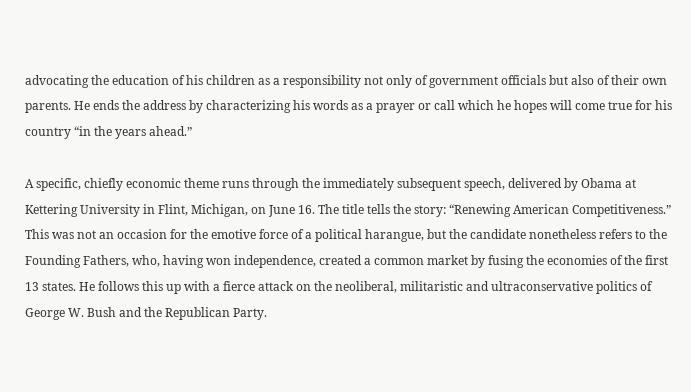advocating the education of his children as a responsibility not only of government officials but also of their own parents. He ends the address by characterizing his words as a prayer or call which he hopes will come true for his country “in the years ahead.”

A specific, chiefly economic theme runs through the immediately subsequent speech, delivered by Obama at Kettering University in Flint, Michigan, on June 16. The title tells the story: “Renewing American Competitiveness.” This was not an occasion for the emotive force of a political harangue, but the candidate nonetheless refers to the Founding Fathers, who, having won independence, created a common market by fusing the economies of the first 13 states. He follows this up with a fierce attack on the neoliberal, militaristic and ultraconservative politics of George W. Bush and the Republican Party.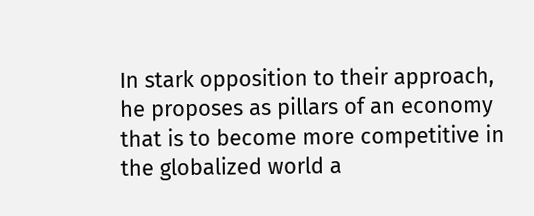In stark opposition to their approach, he proposes as pillars of an economy that is to become more competitive in the globalized world a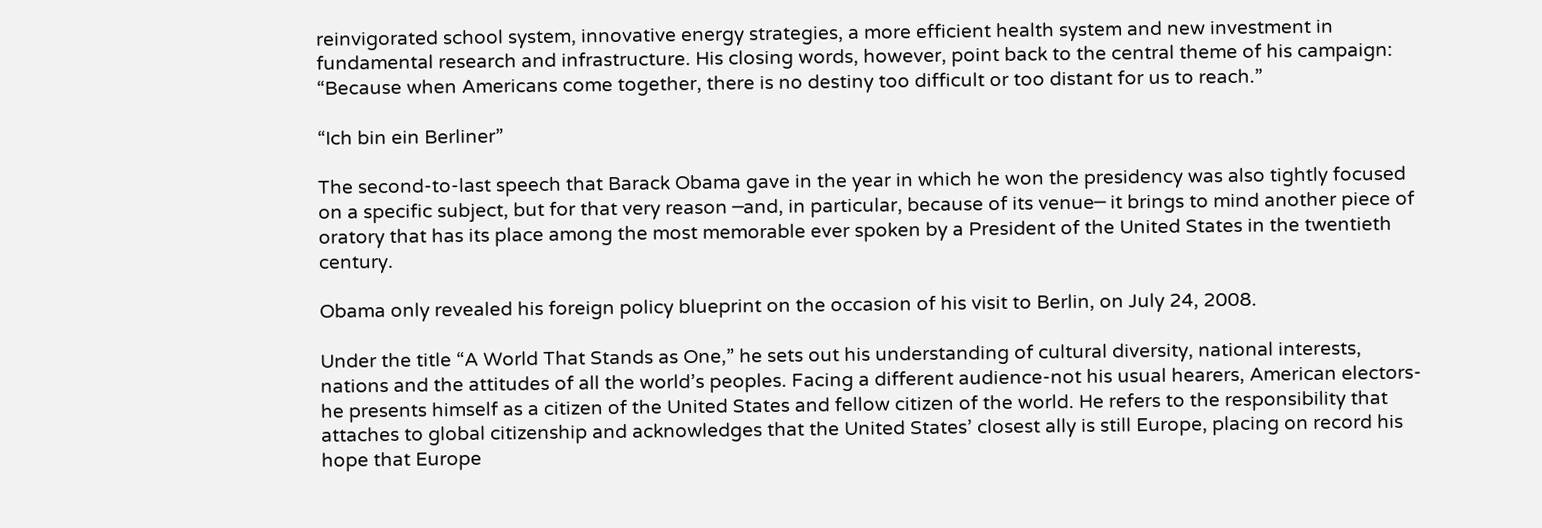reinvigorated school system, innovative energy strategies, a more efficient health system and new investment in fundamental research and infrastructure. His closing words, however, point back to the central theme of his campaign: “Because when Americans come together, there is no destiny too difficult or too distant for us to reach.”

“Ich bin ein Berliner”

The second-to-last speech that Barack Obama gave in the year in which he won the presidency was also tightly focused on a specific subject, but for that very reason ─and, in particular, because of its venue─ it brings to mind another piece of oratory that has its place among the most memorable ever spoken by a President of the United States in the twentieth century.

Obama only revealed his foreign policy blueprint on the occasion of his visit to Berlin, on July 24, 2008.

Under the title “A World That Stands as One,” he sets out his understanding of cultural diversity, national interests, nations and the attitudes of all the world’s peoples. Facing a different audience-not his usual hearers, American electors-he presents himself as a citizen of the United States and fellow citizen of the world. He refers to the responsibility that attaches to global citizenship and acknowledges that the United States’ closest ally is still Europe, placing on record his hope that Europe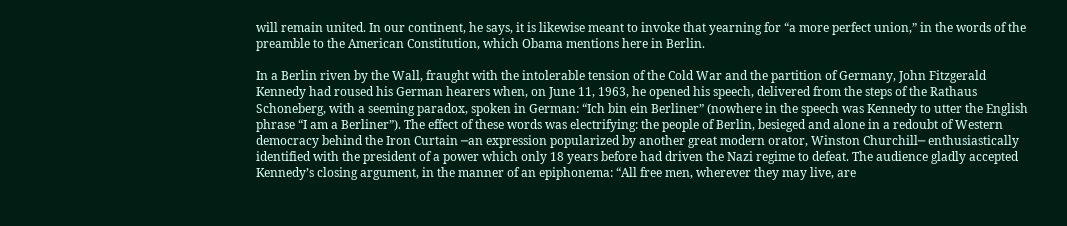will remain united. In our continent, he says, it is likewise meant to invoke that yearning for “a more perfect union,” in the words of the preamble to the American Constitution, which Obama mentions here in Berlin.

In a Berlin riven by the Wall, fraught with the intolerable tension of the Cold War and the partition of Germany, John Fitzgerald Kennedy had roused his German hearers when, on June 11, 1963, he opened his speech, delivered from the steps of the Rathaus Schoneberg, with a seeming paradox, spoken in German: “Ich bin ein Berliner” (nowhere in the speech was Kennedy to utter the English phrase “I am a Berliner”). The effect of these words was electrifying: the people of Berlin, besieged and alone in a redoubt of Western democracy behind the Iron Curtain ─an expression popularized by another great modern orator, Winston Churchill─ enthusiastically identified with the president of a power which only 18 years before had driven the Nazi regime to defeat. The audience gladly accepted Kennedy’s closing argument, in the manner of an epiphonema: “All free men, wherever they may live, are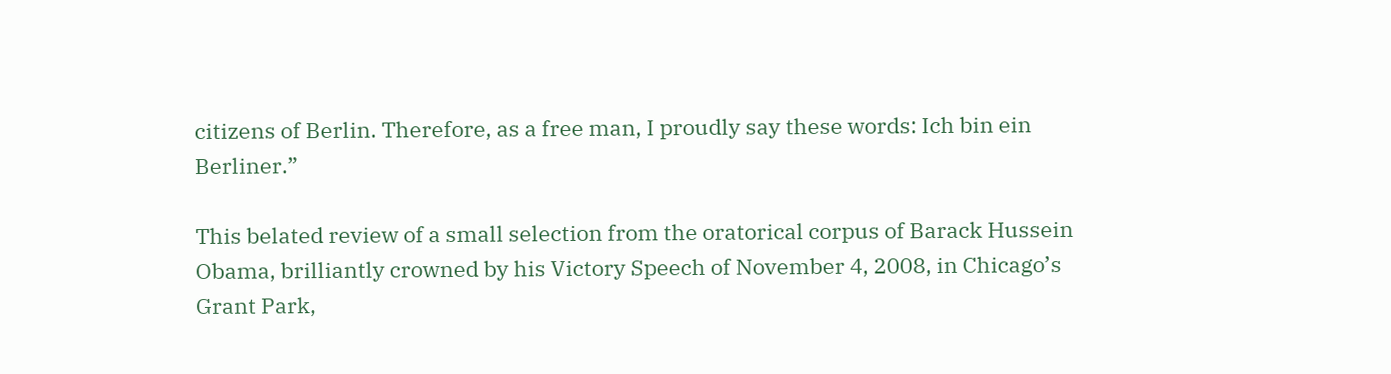citizens of Berlin. Therefore, as a free man, I proudly say these words: Ich bin ein Berliner.”

This belated review of a small selection from the oratorical corpus of Barack Hussein Obama, brilliantly crowned by his Victory Speech of November 4, 2008, in Chicago’s Grant Park,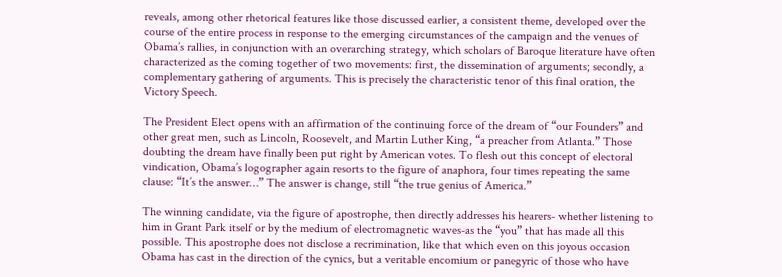reveals, among other rhetorical features like those discussed earlier, a consistent theme, developed over the course of the entire process in response to the emerging circumstances of the campaign and the venues of Obama’s rallies, in conjunction with an overarching strategy, which scholars of Baroque literature have often characterized as the coming together of two movements: first, the dissemination of arguments; secondly, a complementary gathering of arguments. This is precisely the characteristic tenor of this final oration, the Victory Speech.

The President Elect opens with an affirmation of the continuing force of the dream of “our Founders” and other great men, such as Lincoln, Roosevelt, and Martin Luther King, “a preacher from Atlanta.” Those doubting the dream have finally been put right by American votes. To flesh out this concept of electoral vindication, Obama’s logographer again resorts to the figure of anaphora, four times repeating the same clause: “It’s the answer…” The answer is change, still “the true genius of America.”

The winning candidate, via the figure of apostrophe, then directly addresses his hearers- whether listening to him in Grant Park itself or by the medium of electromagnetic waves-as the “you” that has made all this possible. This apostrophe does not disclose a recrimination, like that which even on this joyous occasion Obama has cast in the direction of the cynics, but a veritable encomium or panegyric of those who have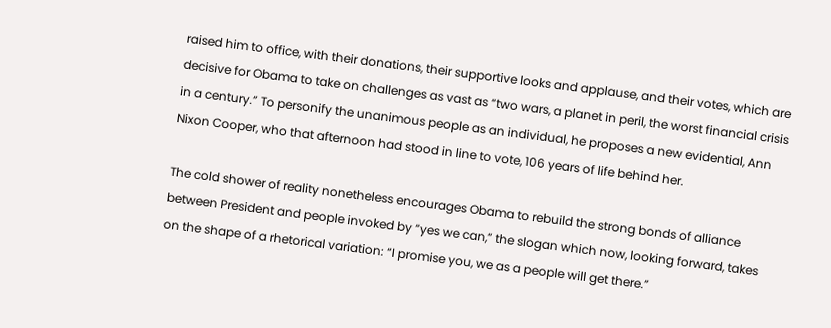raised him to office, with their donations, their supportive looks and applause, and their votes, which are decisive for Obama to take on challenges as vast as “two wars, a planet in peril, the worst financial crisis in a century.” To personify the unanimous people as an individual, he proposes a new evidential, Ann Nixon Cooper, who that afternoon had stood in line to vote, 106 years of life behind her.

The cold shower of reality nonetheless encourages Obama to rebuild the strong bonds of alliance between President and people invoked by “yes we can,” the slogan which now, looking forward, takes on the shape of a rhetorical variation: “I promise you, we as a people will get there.”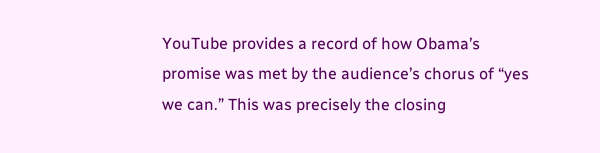YouTube provides a record of how Obama’s promise was met by the audience’s chorus of “yes we can.” This was precisely the closing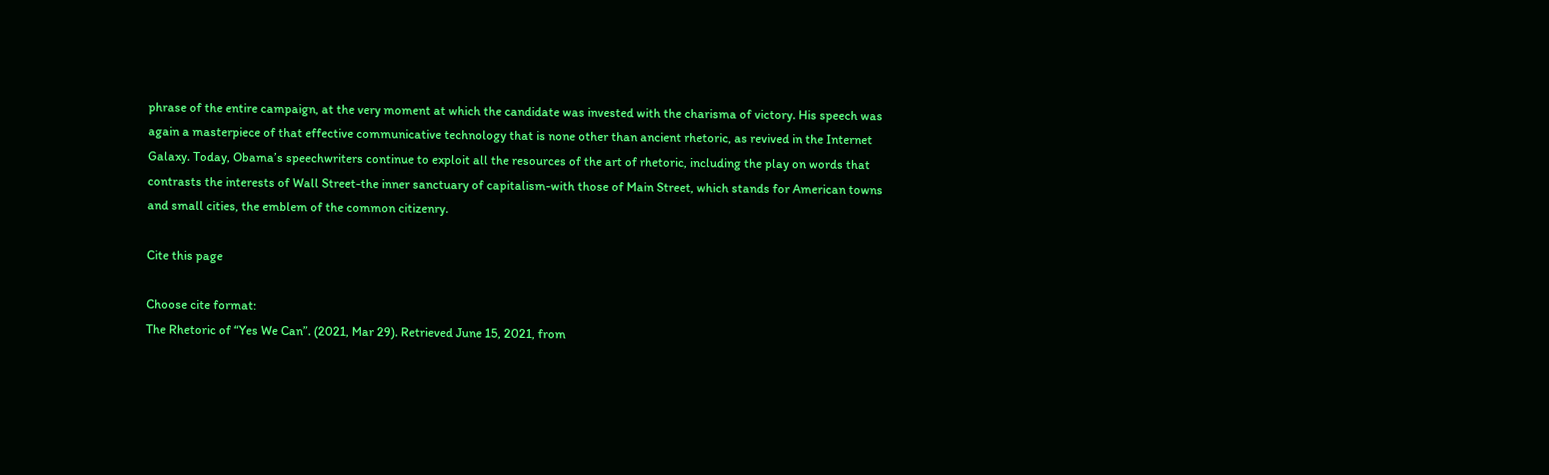phrase of the entire campaign, at the very moment at which the candidate was invested with the charisma of victory. His speech was again a masterpiece of that effective communicative technology that is none other than ancient rhetoric, as revived in the Internet Galaxy. Today, Obama’s speechwriters continue to exploit all the resources of the art of rhetoric, including the play on words that contrasts the interests of Wall Street-the inner sanctuary of capitalism-with those of Main Street, which stands for American towns and small cities, the emblem of the common citizenry.

Cite this page

Choose cite format:
The Rhetoric of “Yes We Can”. (2021, Mar 29). Retrieved June 15, 2021, from